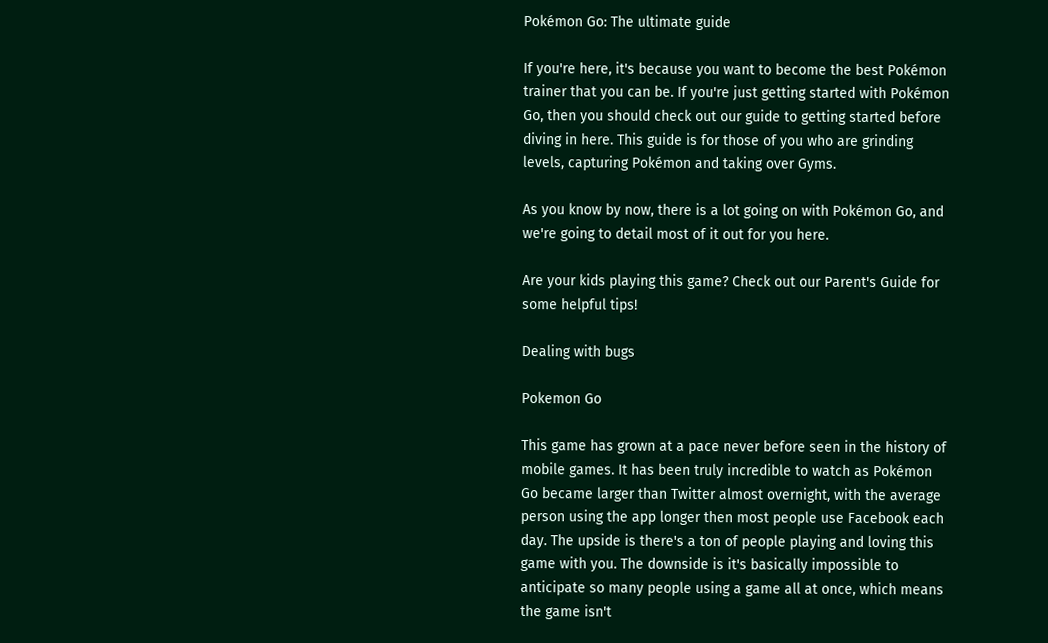Pokémon Go: The ultimate guide

If you're here, it's because you want to become the best Pokémon trainer that you can be. If you're just getting started with Pokémon Go, then you should check out our guide to getting started before diving in here. This guide is for those of you who are grinding levels, capturing Pokémon and taking over Gyms.

As you know by now, there is a lot going on with Pokémon Go, and we're going to detail most of it out for you here.

Are your kids playing this game? Check out our Parent's Guide for some helpful tips!

Dealing with bugs

Pokemon Go

This game has grown at a pace never before seen in the history of mobile games. It has been truly incredible to watch as Pokémon Go became larger than Twitter almost overnight, with the average person using the app longer then most people use Facebook each day. The upside is there's a ton of people playing and loving this game with you. The downside is it's basically impossible to anticipate so many people using a game all at once, which means the game isn't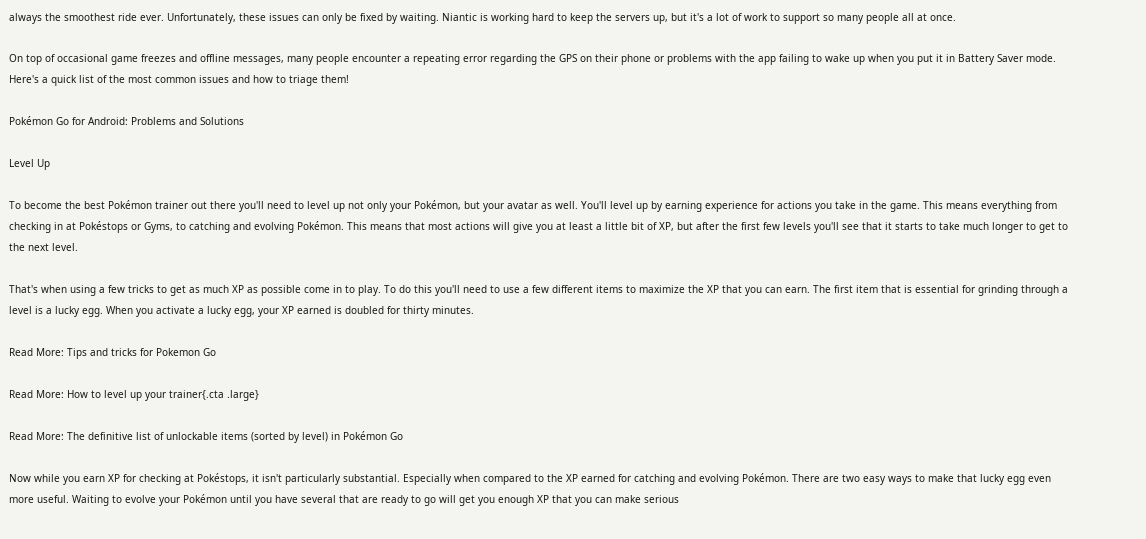always the smoothest ride ever. Unfortunately, these issues can only be fixed by waiting. Niantic is working hard to keep the servers up, but it's a lot of work to support so many people all at once.

On top of occasional game freezes and offline messages, many people encounter a repeating error regarding the GPS on their phone or problems with the app failing to wake up when you put it in Battery Saver mode. Here's a quick list of the most common issues and how to triage them!

Pokémon Go for Android: Problems and Solutions

Level Up

To become the best Pokémon trainer out there you'll need to level up not only your Pokémon, but your avatar as well. You'll level up by earning experience for actions you take in the game. This means everything from checking in at Pokéstops or Gyms, to catching and evolving Pokémon. This means that most actions will give you at least a little bit of XP, but after the first few levels you'll see that it starts to take much longer to get to the next level.

That's when using a few tricks to get as much XP as possible come in to play. To do this you'll need to use a few different items to maximize the XP that you can earn. The first item that is essential for grinding through a level is a lucky egg. When you activate a lucky egg, your XP earned is doubled for thirty minutes.

Read More: Tips and tricks for Pokemon Go

Read More: How to level up your trainer{.cta .large}

Read More: The definitive list of unlockable items (sorted by level) in Pokémon Go

Now while you earn XP for checking at Pokéstops, it isn't particularly substantial. Especially when compared to the XP earned for catching and evolving Pokémon. There are two easy ways to make that lucky egg even more useful. Waiting to evolve your Pokémon until you have several that are ready to go will get you enough XP that you can make serious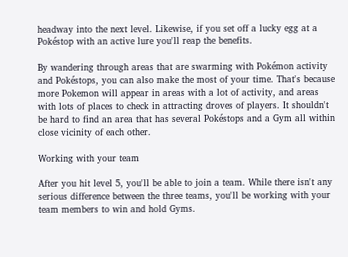headway into the next level. Likewise, if you set off a lucky egg at a Pokéstop with an active lure you'll reap the benefits.

By wandering through areas that are swarming with Pokémon activity and Pokéstops, you can also make the most of your time. That's because more Pokemon will appear in areas with a lot of activity, and areas with lots of places to check in attracting droves of players. It shouldn't be hard to find an area that has several Pokéstops and a Gym all within close vicinity of each other.

Working with your team

After you hit level 5, you'll be able to join a team. While there isn't any serious difference between the three teams, you'll be working with your team members to win and hold Gyms.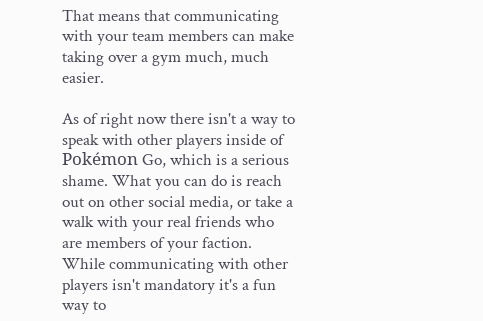That means that communicating with your team members can make taking over a gym much, much easier.

As of right now there isn't a way to speak with other players inside of Pokémon Go, which is a serious shame. What you can do is reach out on other social media, or take a walk with your real friends who are members of your faction. While communicating with other players isn't mandatory it's a fun way to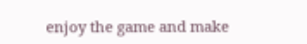enjoy the game and make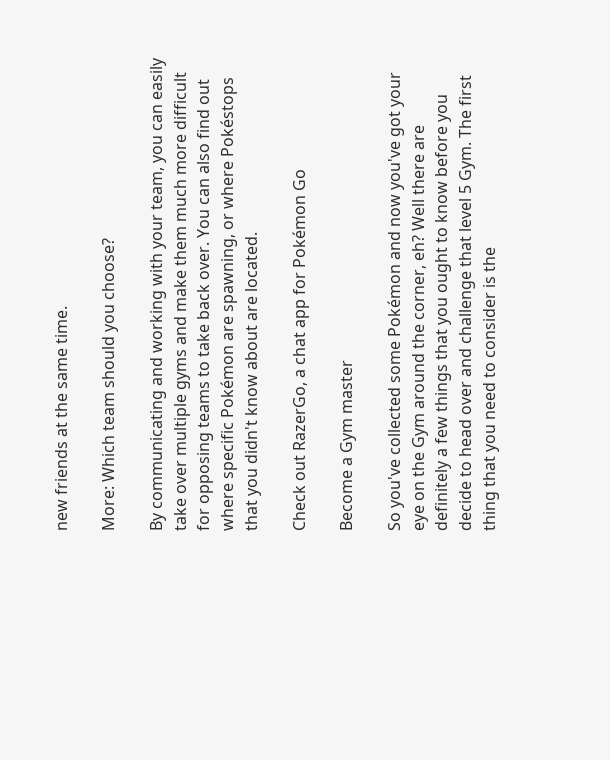new friends at the same time.

More: Which team should you choose?

By communicating and working with your team, you can easily take over multiple gyms and make them much more difficult for opposing teams to take back over. You can also find out where specific Pokémon are spawning, or where Pokéstops that you didn't know about are located.

Check out RazerGo, a chat app for Pokémon Go

Become a Gym master

So you've collected some Pokémon and now you've got your eye on the Gym around the corner, eh? Well there are definitely a few things that you ought to know before you decide to head over and challenge that level 5 Gym. The first thing that you need to consider is the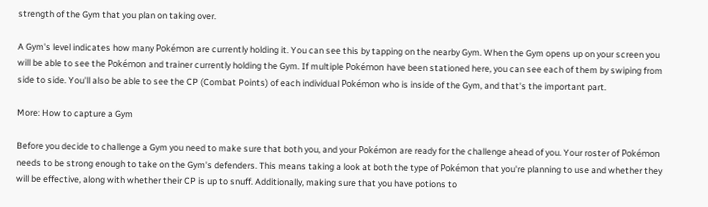strength of the Gym that you plan on taking over.

A Gym's level indicates how many Pokémon are currently holding it. You can see this by tapping on the nearby Gym. When the Gym opens up on your screen you will be able to see the Pokémon and trainer currently holding the Gym. If multiple Pokémon have been stationed here, you can see each of them by swiping from side to side. You'll also be able to see the CP (Combat Points) of each individual Pokémon who is inside of the Gym, and that's the important part.

More: How to capture a Gym

Before you decide to challenge a Gym you need to make sure that both you, and your Pokémon are ready for the challenge ahead of you. Your roster of Pokémon needs to be strong enough to take on the Gym's defenders. This means taking a look at both the type of Pokémon that you're planning to use and whether they will be effective, along with whether their CP is up to snuff. Additionally, making sure that you have potions to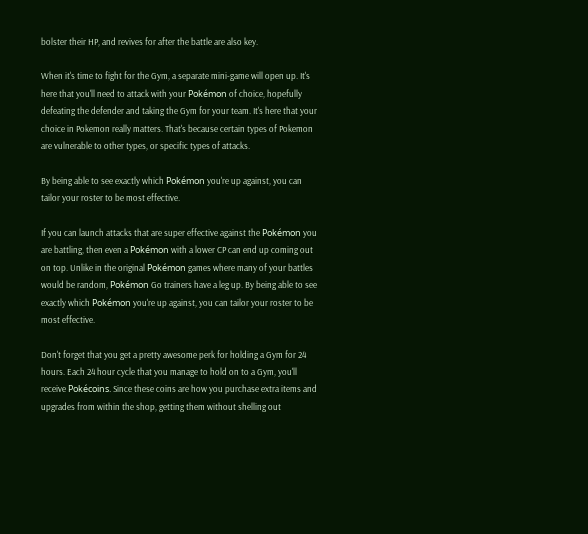bolster their HP, and revives for after the battle are also key.

When it's time to fight for the Gym, a separate mini-game will open up. It's here that you'll need to attack with your Pokémon of choice, hopefully defeating the defender and taking the Gym for your team. It's here that your choice in Pokemon really matters. That's because certain types of Pokemon are vulnerable to other types, or specific types of attacks.

By being able to see exactly which Pokémon you're up against, you can tailor your roster to be most effective.

If you can launch attacks that are super effective against the Pokémon you are battling, then even a Pokémon with a lower CP can end up coming out on top. Unlike in the original Pokémon games where many of your battles would be random, Pokémon Go trainers have a leg up. By being able to see exactly which Pokémon you're up against, you can tailor your roster to be most effective.

Don't forget that you get a pretty awesome perk for holding a Gym for 24 hours. Each 24 hour cycle that you manage to hold on to a Gym, you'll receive Pokécoins. Since these coins are how you purchase extra items and upgrades from within the shop, getting them without shelling out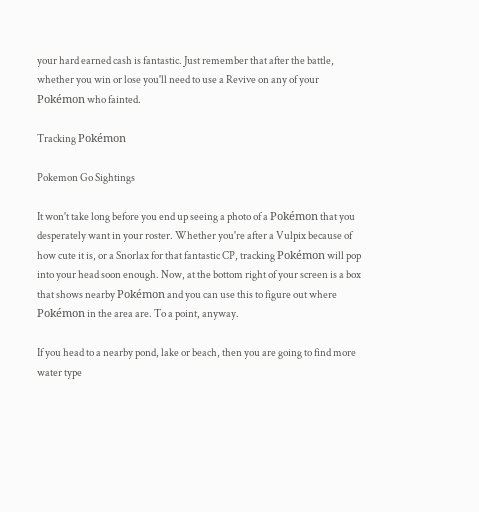your hard earned cash is fantastic. Just remember that after the battle, whether you win or lose you'll need to use a Revive on any of your Pokémon who fainted.

Tracking Pokémon

Pokemon Go Sightings

It won't take long before you end up seeing a photo of a Pokémon that you desperately want in your roster. Whether you're after a Vulpix because of how cute it is, or a Snorlax for that fantastic CP, tracking Pokémon will pop into your head soon enough. Now, at the bottom right of your screen is a box that shows nearby Pokémon and you can use this to figure out where Pokémon in the area are. To a point, anyway.

If you head to a nearby pond, lake or beach, then you are going to find more water type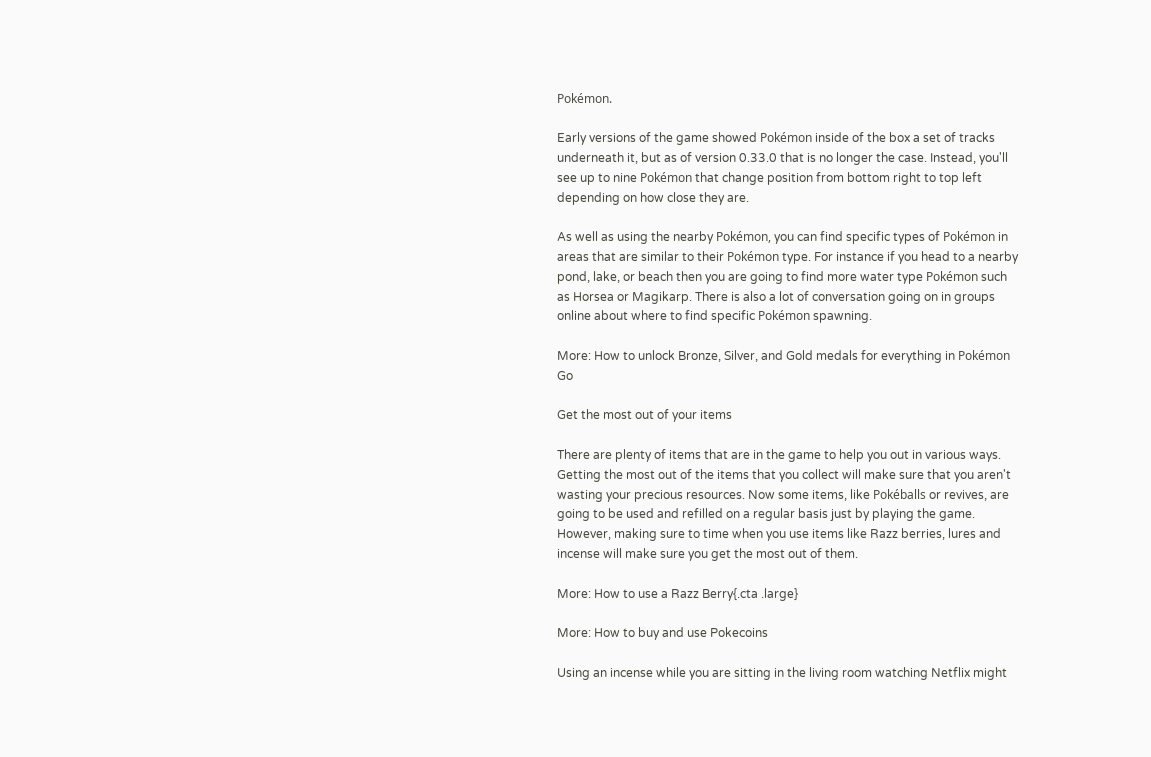Pokémon.

Early versions of the game showed Pokémon inside of the box a set of tracks underneath it, but as of version 0.33.0 that is no longer the case. Instead, you'll see up to nine Pokémon that change position from bottom right to top left depending on how close they are.

As well as using the nearby Pokémon, you can find specific types of Pokémon in areas that are similar to their Pokémon type. For instance if you head to a nearby pond, lake, or beach then you are going to find more water type Pokémon such as Horsea or Magikarp. There is also a lot of conversation going on in groups online about where to find specific Pokémon spawning.

More: How to unlock Bronze, Silver, and Gold medals for everything in Pokémon Go

Get the most out of your items

There are plenty of items that are in the game to help you out in various ways. Getting the most out of the items that you collect will make sure that you aren't wasting your precious resources. Now some items, like Pokéballs or revives, are going to be used and refilled on a regular basis just by playing the game. However, making sure to time when you use items like Razz berries, lures and incense will make sure you get the most out of them.

More: How to use a Razz Berry{.cta .large}

More: How to buy and use Pokecoins

Using an incense while you are sitting in the living room watching Netflix might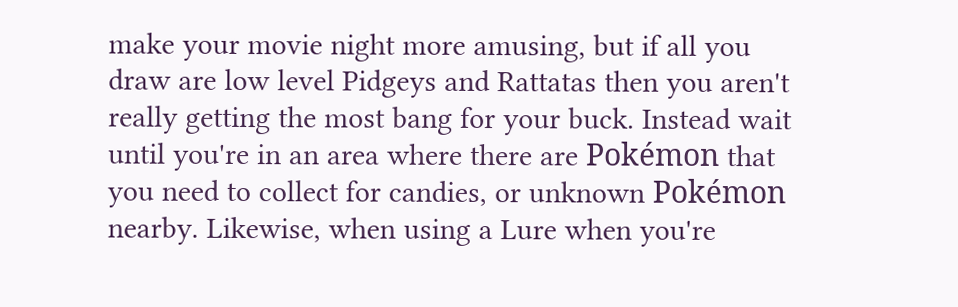make your movie night more amusing, but if all you draw are low level Pidgeys and Rattatas then you aren't really getting the most bang for your buck. Instead wait until you're in an area where there are Pokémon that you need to collect for candies, or unknown Pokémon nearby. Likewise, when using a Lure when you're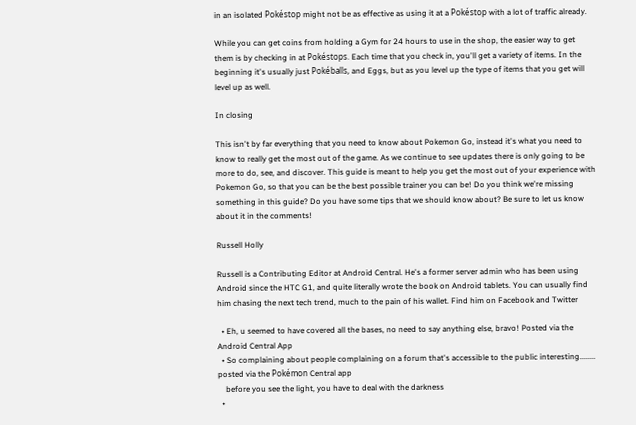in an isolated Pokéstop might not be as effective as using it at a Pokéstop with a lot of traffic already.

While you can get coins from holding a Gym for 24 hours to use in the shop, the easier way to get them is by checking in at Pokéstops. Each time that you check in, you'll get a variety of items. In the beginning it's usually just Pokéballs, and Eggs, but as you level up the type of items that you get will level up as well.

In closing

This isn't by far everything that you need to know about Pokemon Go, instead it's what you need to know to really get the most out of the game. As we continue to see updates there is only going to be more to do, see, and discover. This guide is meant to help you get the most out of your experience with Pokemon Go, so that you can be the best possible trainer you can be! Do you think we're missing something in this guide? Do you have some tips that we should know about? Be sure to let us know about it in the comments!

Russell Holly

Russell is a Contributing Editor at Android Central. He's a former server admin who has been using Android since the HTC G1, and quite literally wrote the book on Android tablets. You can usually find him chasing the next tech trend, much to the pain of his wallet. Find him on Facebook and Twitter

  • Eh, u seemed to have covered all the bases, no need to say anything else, bravo! Posted via the Android Central App
  • So complaining about people complaining on a forum that's accessible to the public interesting........ posted via the Pokémon Central app
    before you see the light, you have to deal with the darkness
  •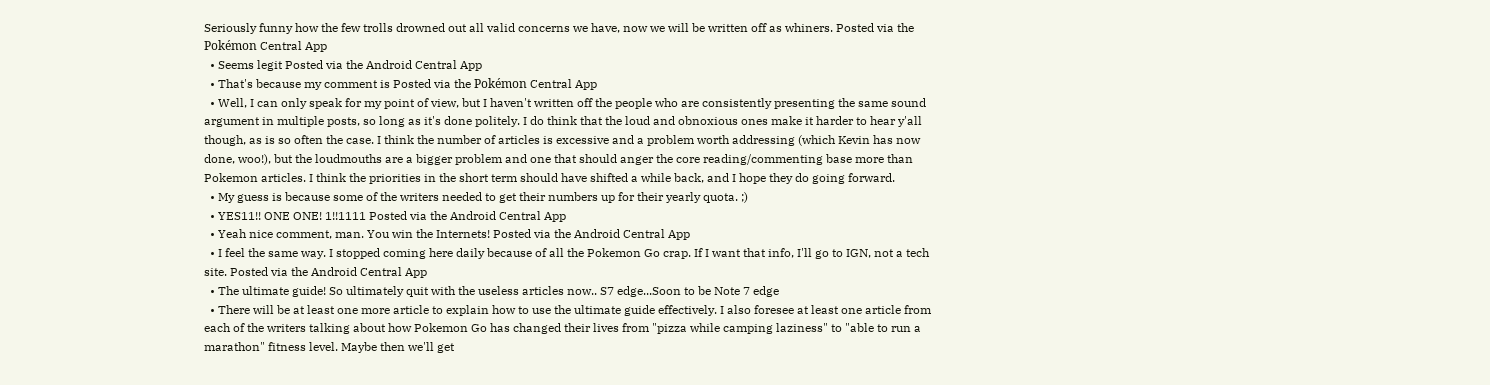Seriously funny how the few trolls drowned out all valid concerns we have, now we will be written off as whiners. Posted via the Pokémon Central App
  • Seems legit Posted via the Android Central App
  • That's because my comment is Posted via the Pokémon Central App
  • Well, I can only speak for my point of view, but I haven't written off the people who are consistently presenting the same sound argument in multiple posts, so long as it's done politely. I do think that the loud and obnoxious ones make it harder to hear y'all though, as is so often the case. I think the number of articles is excessive and a problem worth addressing (which Kevin has now done, woo!), but the loudmouths are a bigger problem and one that should anger the core reading/commenting base more than Pokemon articles. I think the priorities in the short term should have shifted a while back, and I hope they do going forward.
  • My guess is because some of the writers needed to get their numbers up for their yearly quota. ;)
  • YES11!! ONE ONE! 1!!1111 Posted via the Android Central App
  • Yeah nice comment, man. You win the Internets! Posted via the Android Central App
  • I feel the same way. I stopped coming here daily because of all the Pokemon Go crap. If I want that info, I'll go to IGN, not a tech site. Posted via the Android Central App
  • The ultimate guide! So ultimately quit with the useless articles now.. S7 edge...Soon to be Note 7 edge
  • There will be at least one more article to explain how to use the ultimate guide effectively. I also foresee at least one article from each of the writers talking about how Pokemon Go has changed their lives from "pizza while camping laziness" to "able to run a marathon" fitness level. Maybe then we'll get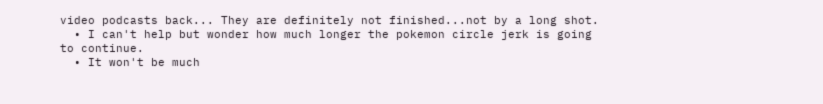video podcasts back... They are definitely not finished...not by a long shot.
  • I can't help but wonder how much longer the pokemon circle jerk is going to continue.
  • It won't be much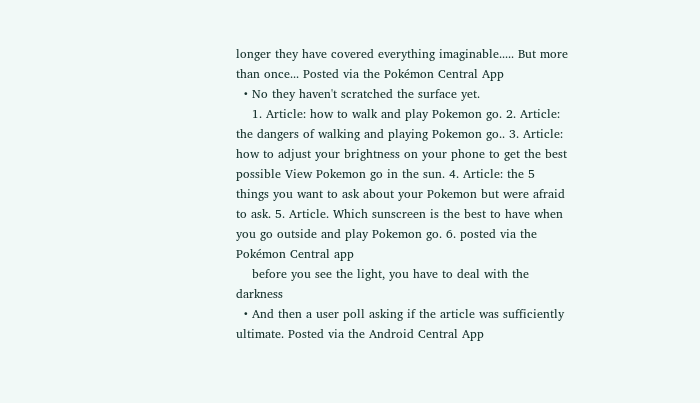longer they have covered everything imaginable..... But more than once... Posted via the Pokémon Central App
  • No they haven't scratched the surface yet.
    1. Article: how to walk and play Pokemon go. 2. Article: the dangers of walking and playing Pokemon go.. 3. Article: how to adjust your brightness on your phone to get the best possible View Pokemon go in the sun. 4. Article: the 5 things you want to ask about your Pokemon but were afraid to ask. 5. Article. Which sunscreen is the best to have when you go outside and play Pokemon go. 6. posted via the Pokémon Central app
    before you see the light, you have to deal with the darkness
  • And then a user poll asking if the article was sufficiently ultimate. Posted via the Android Central App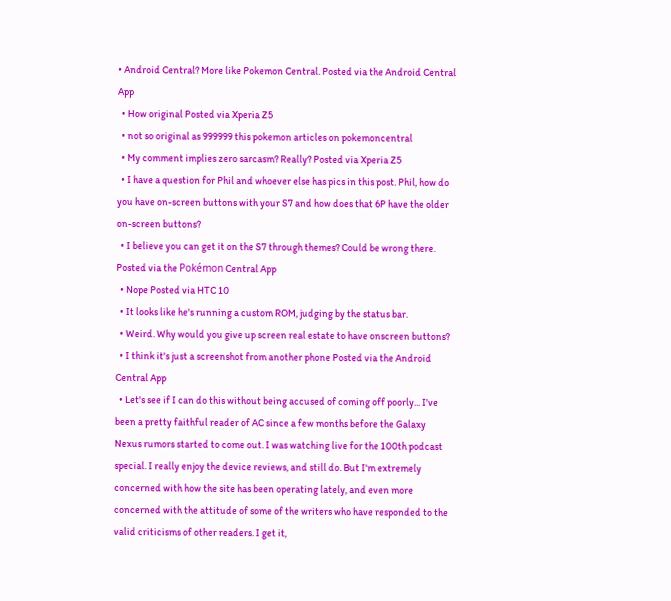• Android Central? More like Pokemon Central. Posted via the Android Central App
  • How original Posted via Xperia Z5
  • not so original as 999999 this pokemon articles on pokemoncentral
  • My comment implies zero sarcasm? Really? Posted via Xperia Z5
  • I have a question for Phil and whoever else has pics in this post. Phil, how do you have on-screen buttons with your S7 and how does that 6P have the older on-screen buttons?
  • I believe you can get it on the S7 through themes? Could be wrong there. Posted via the Pokémon Central App
  • Nope Posted via HTC 10
  • It looks like he's running a custom ROM, judging by the status bar.
  • Weird. Why would you give up screen real estate to have onscreen buttons?
  • I think it's just a screenshot from another phone Posted via the Android Central App
  • Let's see if I can do this without being accused of coming off poorly... I've been a pretty faithful reader of AC since a few months before the Galaxy Nexus rumors started to come out. I was watching live for the 100th podcast special. I really enjoy the device reviews, and still do. But I'm extremely concerned with how the site has been operating lately, and even more concerned with the attitude of some of the writers who have responded to the valid criticisms of other readers. I get it,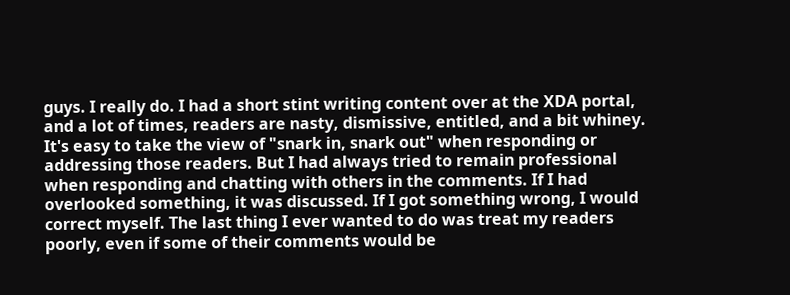guys. I really do. I had a short stint writing content over at the XDA portal, and a lot of times, readers are nasty, dismissive, entitled, and a bit whiney. It's easy to take the view of "snark in, snark out" when responding or addressing those readers. But I had always tried to remain professional when responding and chatting with others in the comments. If I had overlooked something, it was discussed. If I got something wrong, I would correct myself. The last thing I ever wanted to do was treat my readers poorly, even if some of their comments would be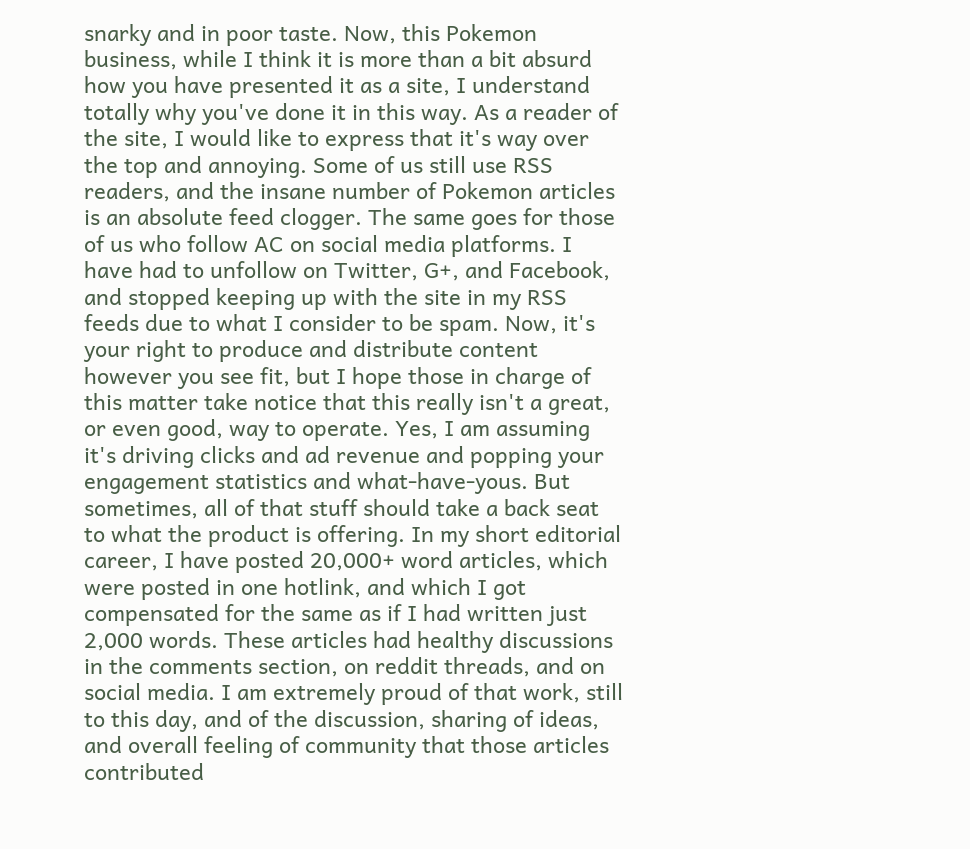snarky and in poor taste. Now, this Pokemon business, while I think it is more than a bit absurd how you have presented it as a site, I understand totally why you've done it in this way. As a reader of the site, I would like to express that it's way over the top and annoying. Some of us still use RSS readers, and the insane number of Pokemon articles is an absolute feed clogger. The same goes for those of us who follow AC on social media platforms. I have had to unfollow on Twitter, G+, and Facebook, and stopped keeping up with the site in my RSS feeds due to what I consider to be spam. Now, it's your right to produce and distribute content however you see fit, but I hope those in charge of this matter take notice that this really isn't a great, or even good, way to operate. Yes, I am assuming it's driving clicks and ad revenue and popping your engagement statistics and what-have-yous. But sometimes, all of that stuff should take a back seat to what the product is offering. In my short editorial career, I have posted 20,000+ word articles, which were posted in one hotlink, and which I got compensated for the same as if I had written just 2,000 words. These articles had healthy discussions in the comments section, on reddit threads, and on social media. I am extremely proud of that work, still to this day, and of the discussion, sharing of ideas, and overall feeling of community that those articles contributed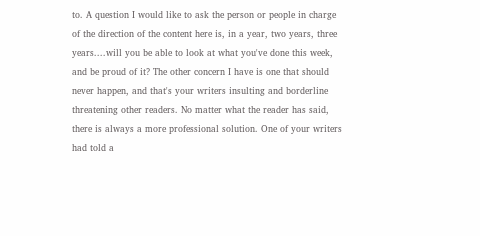to. A question I would like to ask the person or people in charge of the direction of the content here is, in a year, two years, three years....will you be able to look at what you've done this week, and be proud of it? The other concern I have is one that should never happen, and that's your writers insulting and borderline threatening other readers. No matter what the reader has said, there is always a more professional solution. One of your writers had told a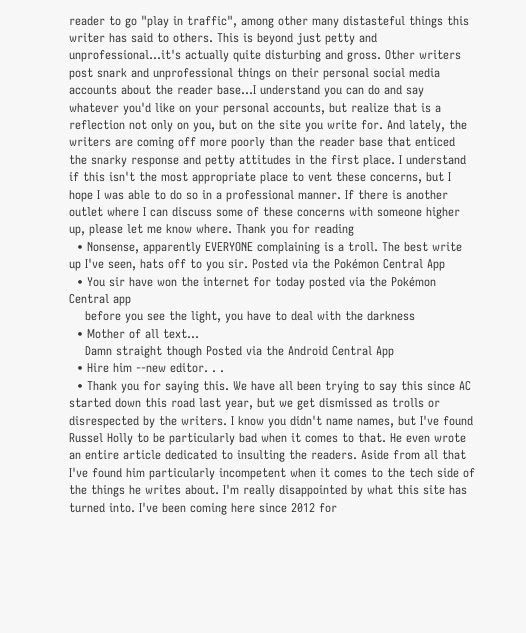reader to go "play in traffic", among other many distasteful things this writer has said to others. This is beyond just petty and unprofessional...it's actually quite disturbing and gross. Other writers post snark and unprofessional things on their personal social media accounts about the reader base...I understand you can do and say whatever you'd like on your personal accounts, but realize that is a reflection not only on you, but on the site you write for. And lately, the writers are coming off more poorly than the reader base that enticed the snarky response and petty attitudes in the first place. I understand if this isn't the most appropriate place to vent these concerns, but I hope I was able to do so in a professional manner. If there is another outlet where I can discuss some of these concerns with someone higher up, please let me know where. Thank you for reading
  • Nonsense, apparently EVERYONE complaining is a troll. The best write up I've seen, hats off to you sir. Posted via the Pokémon Central App
  • You sir have won the internet for today posted via the Pokémon Central app
    before you see the light, you have to deal with the darkness
  • Mother of all text...
    Damn straight though Posted via the Android Central App
  • Hire him --new editor. . .
  • Thank you for saying this. We have all been trying to say this since AC started down this road last year, but we get dismissed as trolls or disrespected by the writers. I know you didn't name names, but I've found Russel Holly to be particularly bad when it comes to that. He even wrote an entire article dedicated to insulting the readers. Aside from all that I've found him particularly incompetent when it comes to the tech side of the things he writes about. I'm really disappointed by what this site has turned into. I've been coming here since 2012 for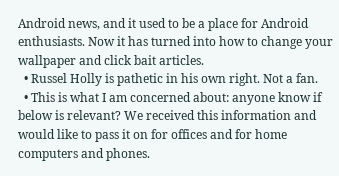Android news, and it used to be a place for Android enthusiasts. Now it has turned into how to change your wallpaper and click bait articles.
  • Russel Holly is pathetic in his own right. Not a fan.
  • This is what I am concerned about: anyone know if below is relevant? We received this information and would like to pass it on for offices and for home computers and phones.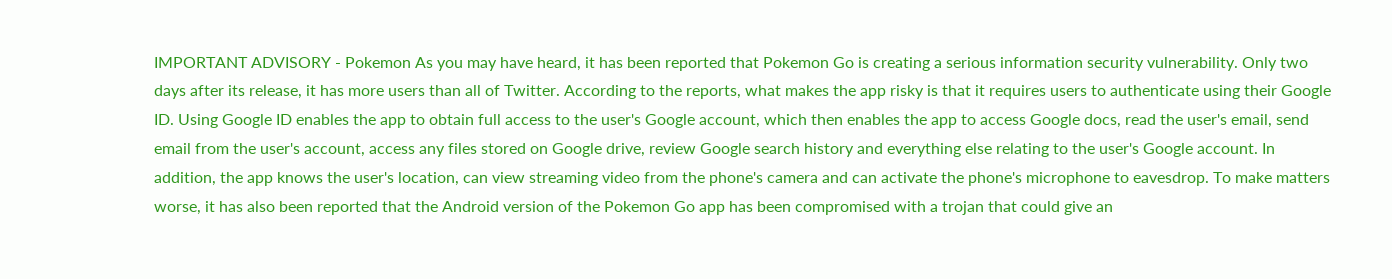IMPORTANT ADVISORY - Pokemon As you may have heard, it has been reported that Pokemon Go is creating a serious information security vulnerability. Only two days after its release, it has more users than all of Twitter. According to the reports, what makes the app risky is that it requires users to authenticate using their Google ID. Using Google ID enables the app to obtain full access to the user's Google account, which then enables the app to access Google docs, read the user's email, send email from the user's account, access any files stored on Google drive, review Google search history and everything else relating to the user's Google account. In addition, the app knows the user's location, can view streaming video from the phone's camera and can activate the phone's microphone to eavesdrop. To make matters worse, it has also been reported that the Android version of the Pokemon Go app has been compromised with a trojan that could give an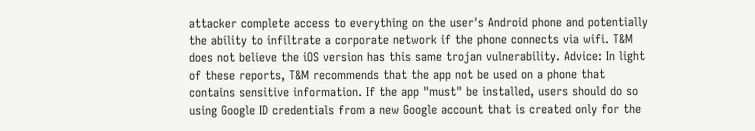attacker complete access to everything on the user's Android phone and potentially the ability to infiltrate a corporate network if the phone connects via wifi. T&M does not believe the iOS version has this same trojan vulnerability. Advice: In light of these reports, T&M recommends that the app not be used on a phone that contains sensitive information. If the app "must" be installed, users should do so using Google ID credentials from a new Google account that is created only for the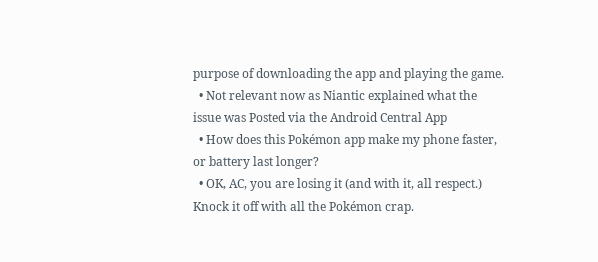purpose of downloading the app and playing the game.
  • Not relevant now as Niantic explained what the issue was Posted via the Android Central App
  • How does this Pokémon app make my phone faster, or battery last longer?
  • OK, AC, you are losing it (and with it, all respect.) Knock it off with all the Pokémon crap.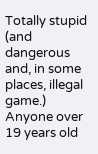Totally stupid (and dangerous and, in some places, illegal game.) Anyone over 19 years old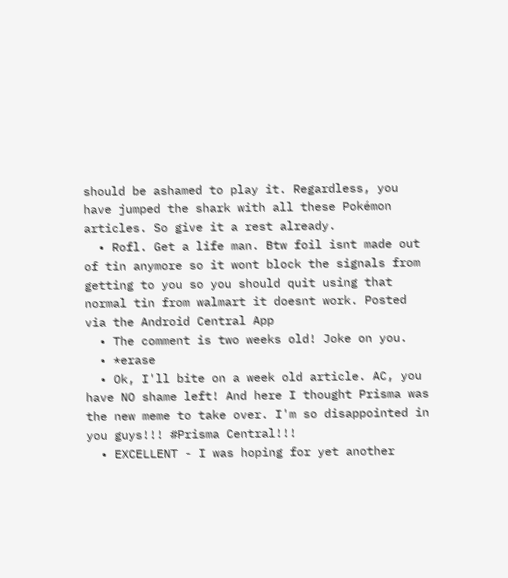should be ashamed to play it. Regardless, you have jumped the shark with all these Pokémon articles. So give it a rest already.
  • Rofl. Get a life man. Btw foil isnt made out of tin anymore so it wont block the signals from getting to you so you should quit using that normal tin from walmart it doesnt work. Posted via the Android Central App
  • The comment is two weeks old! Joke on you.
  • *erase
  • Ok, I'll bite on a week old article. AC, you have NO shame left! And here I thought Prisma was the new meme to take over. I'm so disappointed in you guys!!! #Prisma Central!!!
  • EXCELLENT - I was hoping for yet another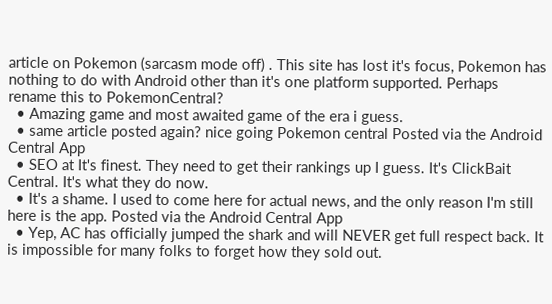article on Pokemon (sarcasm mode off) . This site has lost it's focus, Pokemon has nothing to do with Android other than it's one platform supported. Perhaps rename this to PokemonCentral?
  • Amazing game and most awaited game of the era i guess.
  • same article posted again? nice going Pokemon central Posted via the Android Central App
  • SEO at It's finest. They need to get their rankings up I guess. It's ClickBait Central. It's what they do now.
  • It's a shame. I used to come here for actual news, and the only reason I'm still here is the app. Posted via the Android Central App
  • Yep, AC has officially jumped the shark and will NEVER get full respect back. It is impossible for many folks to forget how they sold out.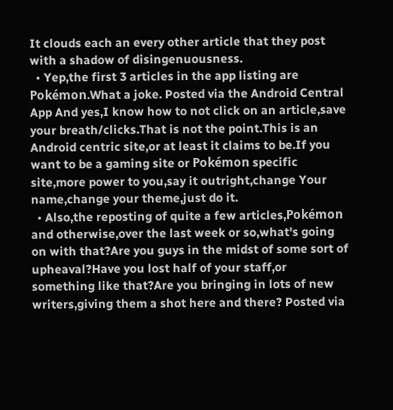It clouds each an every other article that they post with a shadow of disingenuousness.
  • Yep,the first 3 articles in the app listing are Pokémon.What a joke. Posted via the Android Central App And yes,I know how to not click on an article,save your breath/clicks.That is not the point.This is an Android centric site,or at least it claims to be.If you want to be a gaming site or Pokémon specific site,more power to you,say it outright,change Your name,change your theme,just do it.
  • Also,the reposting of quite a few articles,Pokémon and otherwise,over the last week or so,what's going on with that?Are you guys in the midst of some sort of upheaval?Have you lost half of your staff,or something like that?Are you bringing in lots of new writers,giving them a shot here and there? Posted via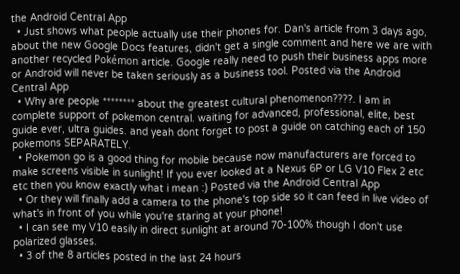the Android Central App
  • Just shows what people actually use their phones for. Dan's article from 3 days ago, about the new Google Docs features, didn't get a single comment and here we are with another recycled Pokémon article. Google really need to push their business apps more or Android will never be taken seriously as a business tool. Posted via the Android Central App
  • Why are people ******** about the greatest cultural phenomenon????. I am in complete support of pokemon central. waiting for advanced, professional, elite, best guide ever, ultra guides. and yeah dont forget to post a guide on catching each of 150 pokemons SEPARATELY.
  • Pokemon go is a good thing for mobile because now manufacturers are forced to make screens visible in sunlight! If you ever looked at a Nexus 6P or LG V10 Flex 2 etc etc then you know exactly what i mean :) Posted via the Android Central App
  • Or they will finally add a camera to the phone's top side so it can feed in live video of what's in front of you while you're staring at your phone!
  • I can see my V10 easily in direct sunlight at around 70-100% though I don't use polarized glasses.
  • 3 of the 8 articles posted in the last 24 hours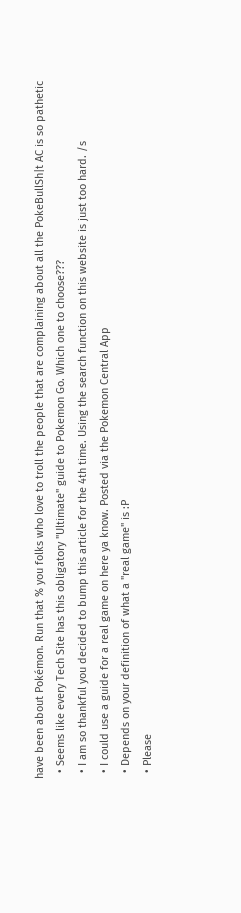have been about Pokémon. Run that % you folks who love to troll the people that are complaining about all the PokeBullSh|t AC is so pathetic
  • Seems like every Tech Site has this obligatory "Ultimate" guide to Pokemon Go. Which one to choose???
  • I am so thankful you decided to bump this article for the 4th time. Using the search function on this website is just too hard. /s
  • I could use a guide for a real game on here ya know. Posted via the Pokemon Central App
  • Depends on your definition of what a "real game" is :P
  • Please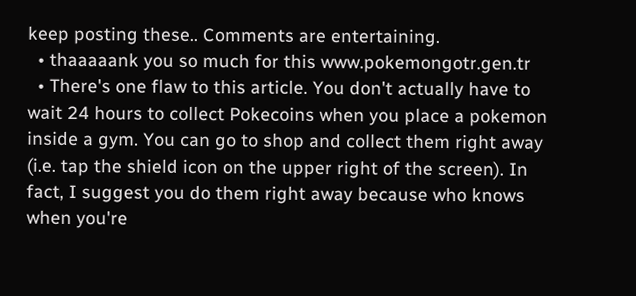keep posting these.. Comments are entertaining.
  • thaaaaank you so much for this www.pokemongotr.gen.tr
  • There's one flaw to this article. You don't actually have to wait 24 hours to collect Pokecoins when you place a pokemon inside a gym. You can go to shop and collect them right away (i.e. tap the shield icon on the upper right of the screen). In fact, I suggest you do them right away because who knows when you're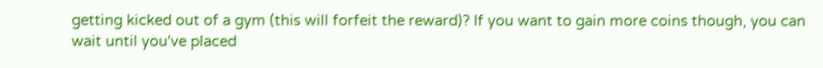getting kicked out of a gym (this will forfeit the reward)? If you want to gain more coins though, you can wait until you've placed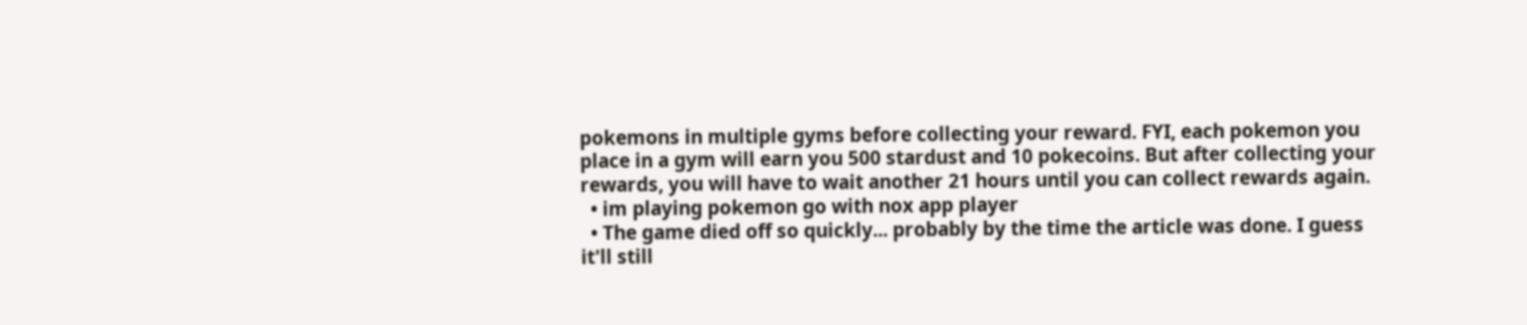pokemons in multiple gyms before collecting your reward. FYI, each pokemon you place in a gym will earn you 500 stardust and 10 pokecoins. But after collecting your rewards, you will have to wait another 21 hours until you can collect rewards again.
  • im playing pokemon go with nox app player
  • The game died off so quickly... probably by the time the article was done. I guess it'll still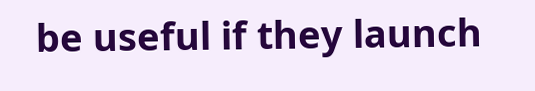be useful if they launch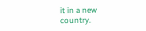it in a new country.